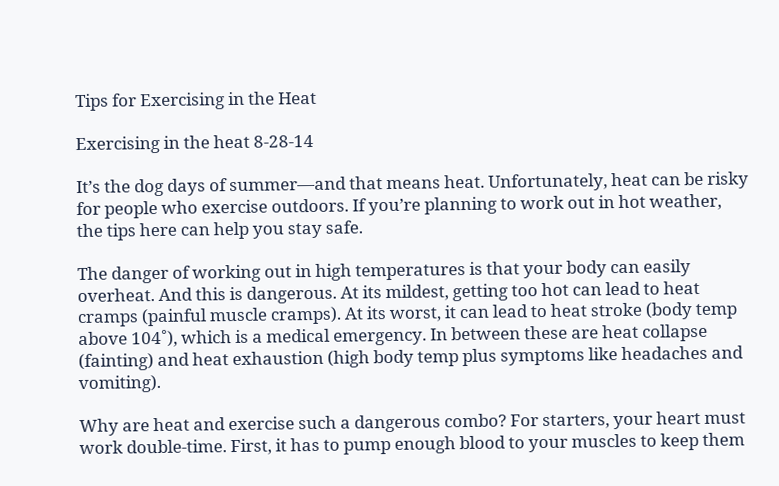Tips for Exercising in the Heat

Exercising in the heat 8-28-14

It’s the dog days of summer—and that means heat. Unfortunately, heat can be risky for people who exercise outdoors. If you’re planning to work out in hot weather, the tips here can help you stay safe.

The danger of working out in high temperatures is that your body can easily overheat. And this is dangerous. At its mildest, getting too hot can lead to heat cramps (painful muscle cramps). At its worst, it can lead to heat stroke (body temp above 104˚), which is a medical emergency. In between these are heat collapse (fainting) and heat exhaustion (high body temp plus symptoms like headaches and vomiting).

Why are heat and exercise such a dangerous combo? For starters, your heart must work double-time. First, it has to pump enough blood to your muscles to keep them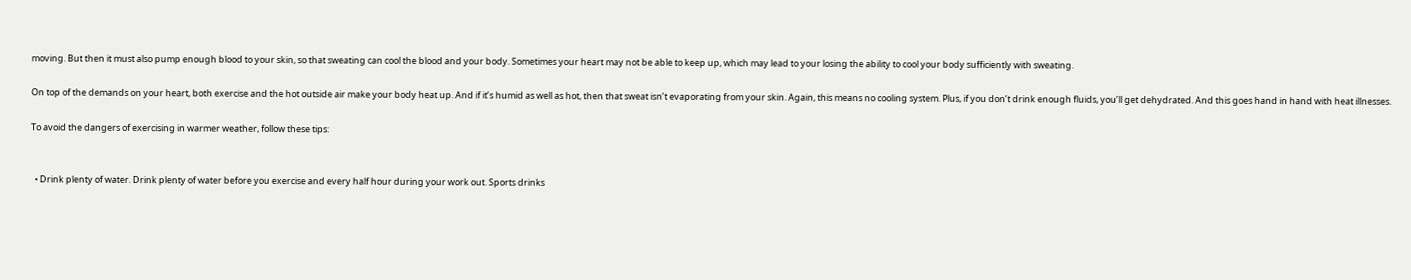moving. But then it must also pump enough blood to your skin, so that sweating can cool the blood and your body. Sometimes your heart may not be able to keep up, which may lead to your losing the ability to cool your body sufficiently with sweating.

On top of the demands on your heart, both exercise and the hot outside air make your body heat up. And if it’s humid as well as hot, then that sweat isn’t evaporating from your skin. Again, this means no cooling system. Plus, if you don’t drink enough fluids, you’ll get dehydrated. And this goes hand in hand with heat illnesses.

To avoid the dangers of exercising in warmer weather, follow these tips:


  • Drink plenty of water. Drink plenty of water before you exercise and every half hour during your work out. Sports drinks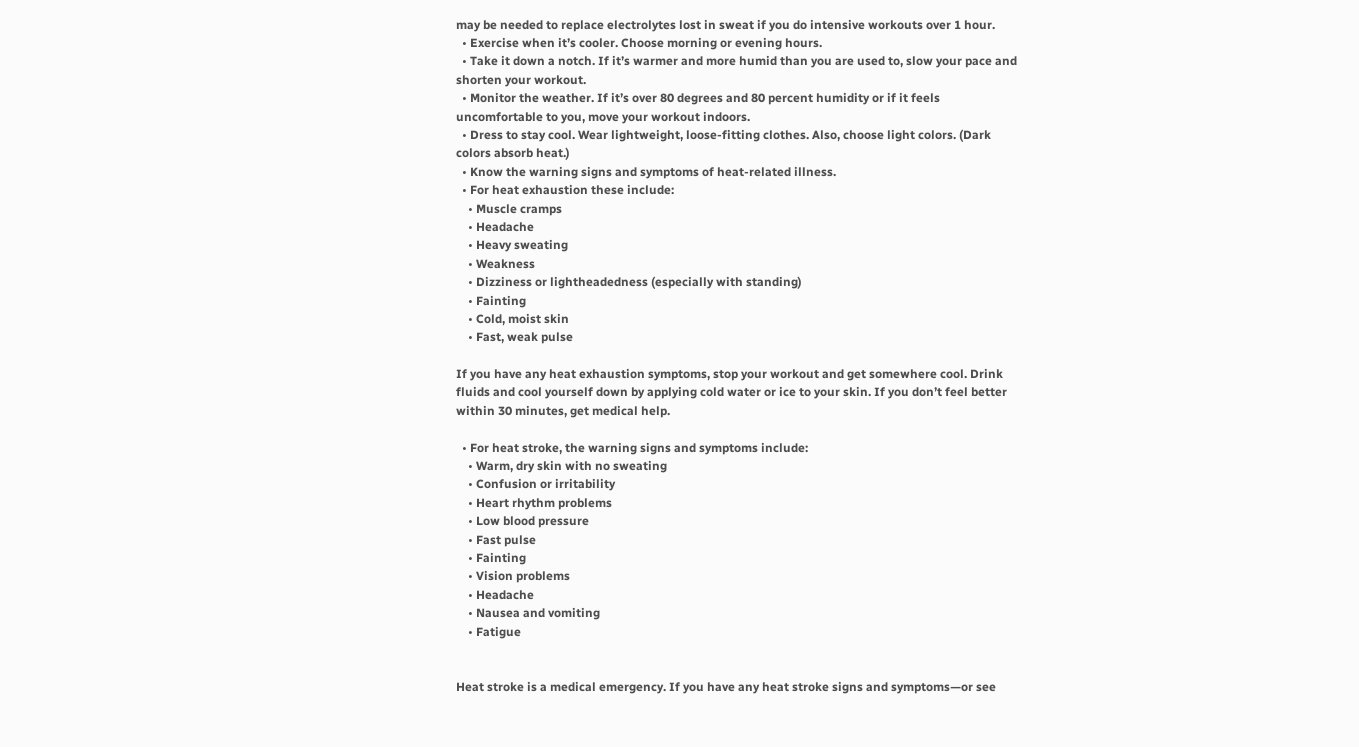may be needed to replace electrolytes lost in sweat if you do intensive workouts over 1 hour.
  • Exercise when it’s cooler. Choose morning or evening hours.
  • Take it down a notch. If it’s warmer and more humid than you are used to, slow your pace and shorten your workout.
  • Monitor the weather. If it’s over 80 degrees and 80 percent humidity or if it feels uncomfortable to you, move your workout indoors.
  • Dress to stay cool. Wear lightweight, loose-fitting clothes. Also, choose light colors. (Dark colors absorb heat.)
  • Know the warning signs and symptoms of heat-related illness.
  • For heat exhaustion these include:
    • Muscle cramps
    • Headache
    • Heavy sweating
    • Weakness
    • Dizziness or lightheadedness (especially with standing)
    • Fainting
    • Cold, moist skin
    • Fast, weak pulse

If you have any heat exhaustion symptoms, stop your workout and get somewhere cool. Drink fluids and cool yourself down by applying cold water or ice to your skin. If you don’t feel better within 30 minutes, get medical help.

  • For heat stroke, the warning signs and symptoms include:
    • Warm, dry skin with no sweating
    • Confusion or irritability
    • Heart rhythm problems
    • Low blood pressure
    • Fast pulse
    • Fainting
    • Vision problems
    • Headache
    • Nausea and vomiting
    • Fatigue


Heat stroke is a medical emergency. If you have any heat stroke signs and symptoms—or see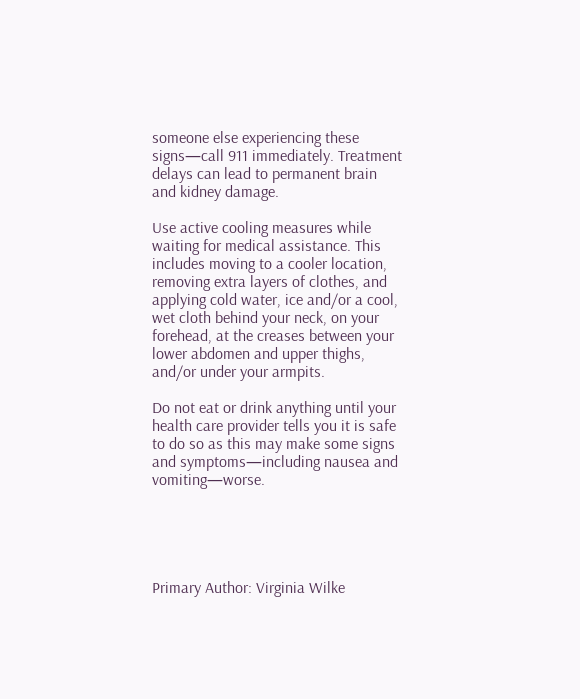someone else experiencing these signs—call 911 immediately. Treatment delays can lead to permanent brain and kidney damage.

Use active cooling measures while waiting for medical assistance. This includes moving to a cooler location, removing extra layers of clothes, and applying cold water, ice and/or a cool, wet cloth behind your neck, on your forehead, at the creases between your lower abdomen and upper thighs, and/or under your armpits.

Do not eat or drink anything until your health care provider tells you it is safe to do so as this may make some signs and symptoms—including nausea and vomiting—worse.





Primary Author: Virginia Wilke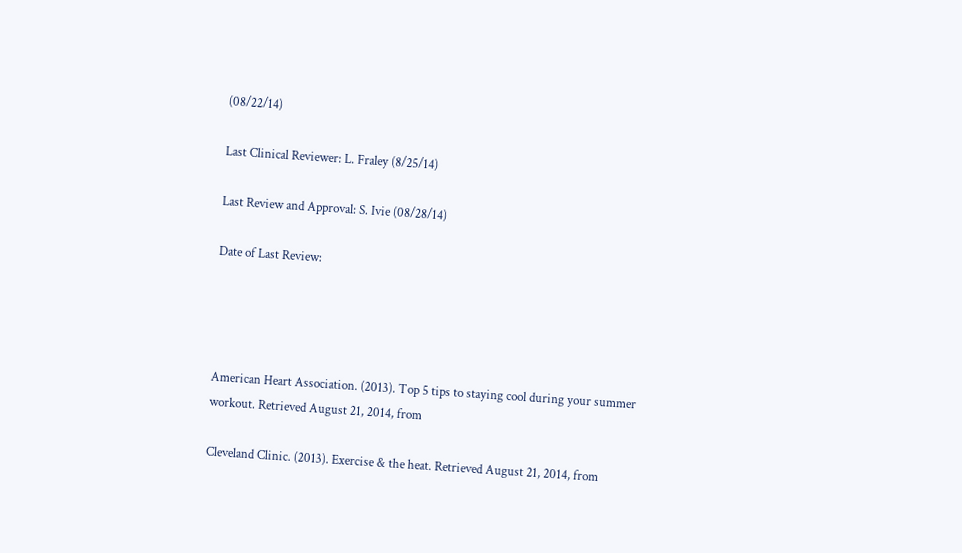(08/22/14)

Last Clinical Reviewer: L. Fraley (8/25/14)

Last Review and Approval: S. Ivie (08/28/14)

Date of Last Review:




American Heart Association. (2013). Top 5 tips to staying cool during your summer workout. Retrieved August 21, 2014, from

Cleveland Clinic. (2013). Exercise & the heat. Retrieved August 21, 2014, from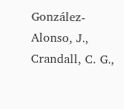González-Alonso, J., Crandall, C. G.,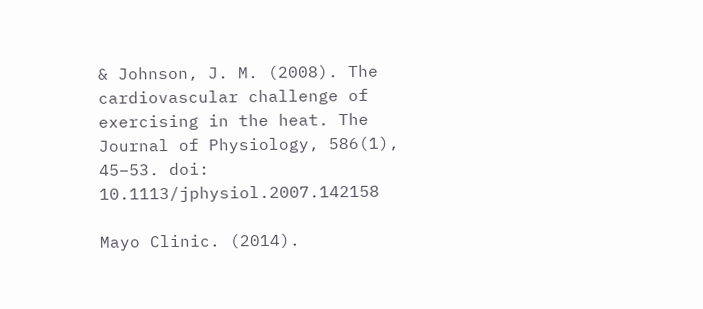& Johnson, J. M. (2008). The cardiovascular challenge of exercising in the heat. The Journal of Physiology, 586(1), 45–53. doi: 10.1113/jphysiol.2007.142158

Mayo Clinic. (2014).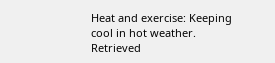Heat and exercise: Keeping cool in hot weather. Retrieved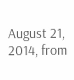August 21, 2014, from